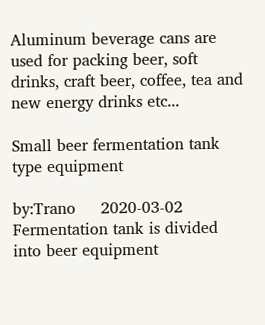Aluminum beverage cans are used for packing beer, soft drinks, craft beer, coffee, tea and new energy drinks etc...

Small beer fermentation tank type equipment

by:Trano     2020-03-02
Fermentation tank is divided into beer equipment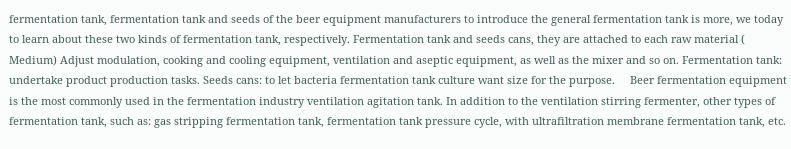fermentation tank, fermentation tank and seeds of the beer equipment manufacturers to introduce the general fermentation tank is more, we today to learn about these two kinds of fermentation tank, respectively. Fermentation tank and seeds cans, they are attached to each raw material ( Medium) Adjust modulation, cooking and cooling equipment, ventilation and aseptic equipment, as well as the mixer and so on. Fermentation tank: undertake product production tasks. Seeds cans: to let bacteria fermentation tank culture want size for the purpose.     Beer fermentation equipment is the most commonly used in the fermentation industry ventilation agitation tank. In addition to the ventilation stirring fermenter, other types of fermentation tank, such as: gas stripping fermentation tank, fermentation tank pressure cycle, with ultrafiltration membrane fermentation tank, etc.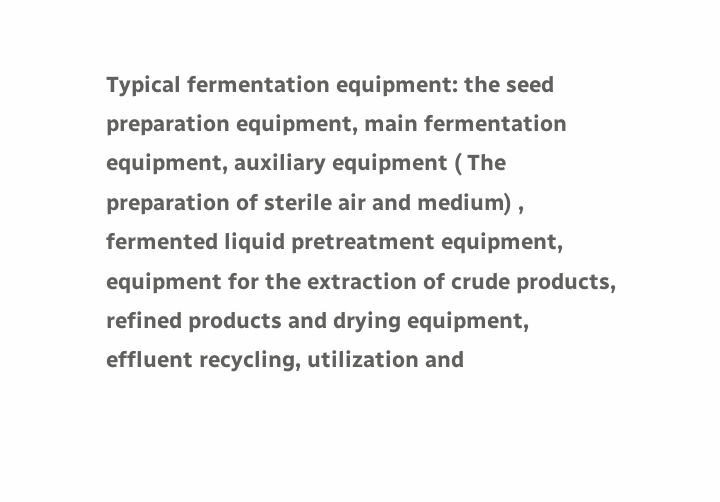Typical fermentation equipment: the seed preparation equipment, main fermentation equipment, auxiliary equipment ( The preparation of sterile air and medium) , fermented liquid pretreatment equipment, equipment for the extraction of crude products, refined products and drying equipment, effluent recycling, utilization and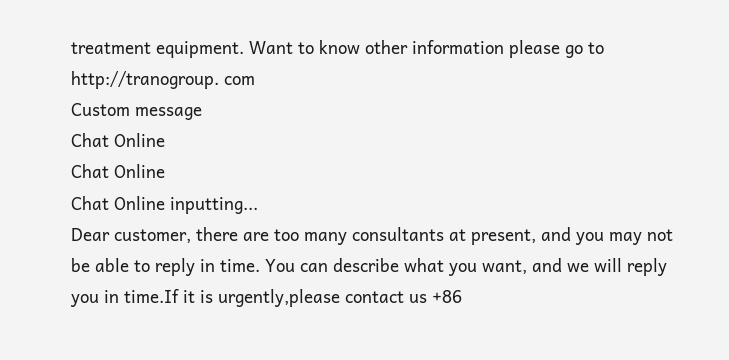treatment equipment. Want to know other information please go to http://tranogroup. com
Custom message
Chat Online
Chat Online
Chat Online inputting...
Dear customer, there are too many consultants at present, and you may not be able to reply in time. You can describe what you want, and we will reply you in time.If it is urgently,please contact us +86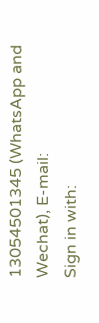13054501345 (WhatsApp and Wechat), E-mail:
Sign in with: